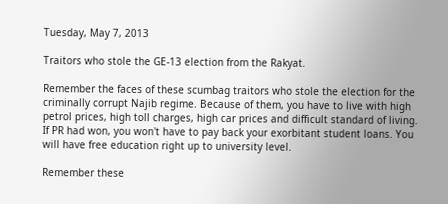Tuesday, May 7, 2013

Traitors who stole the GE-13 election from the Rakyat.

Remember the faces of these scumbag traitors who stole the election for the criminally corrupt Najib regime. Because of them, you have to live with high petrol prices, high toll charges, high car prices and difficult standard of living. If PR had won, you won't have to pay back your exorbitant student loans. You will have free education right up to university level.

Remember these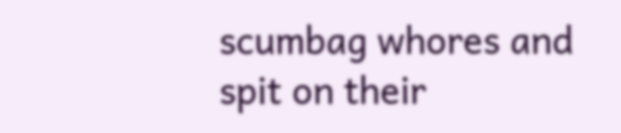scumbag whores and spit on their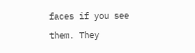faces if you see them. They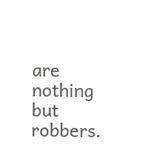are nothing but robbers.